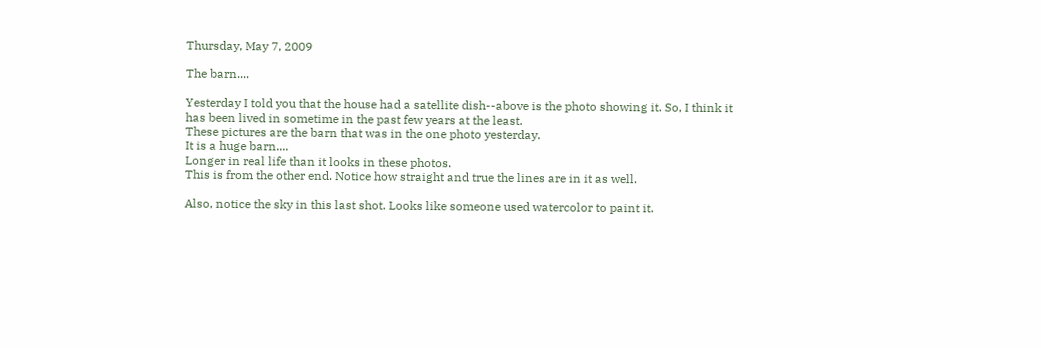Thursday, May 7, 2009

The barn....

Yesterday I told you that the house had a satellite dish--above is the photo showing it. So, I think it has been lived in sometime in the past few years at the least.
These pictures are the barn that was in the one photo yesterday.
It is a huge barn....
Longer in real life than it looks in these photos.
This is from the other end. Notice how straight and true the lines are in it as well.

Also, notice the sky in this last shot. Looks like someone used watercolor to paint it.